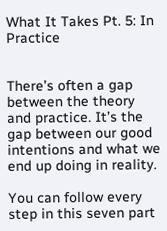What It Takes Pt. 5: In Practice


There’s often a gap between the theory and practice. It’s the gap between our good intentions and what we end up doing in reality.

You can follow every step in this seven part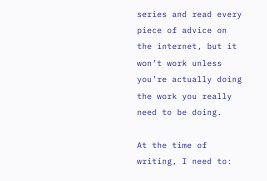series and read every piece of advice on the internet, but it won’t work unless you’re actually doing the work you really need to be doing.

At the time of writing, I need to: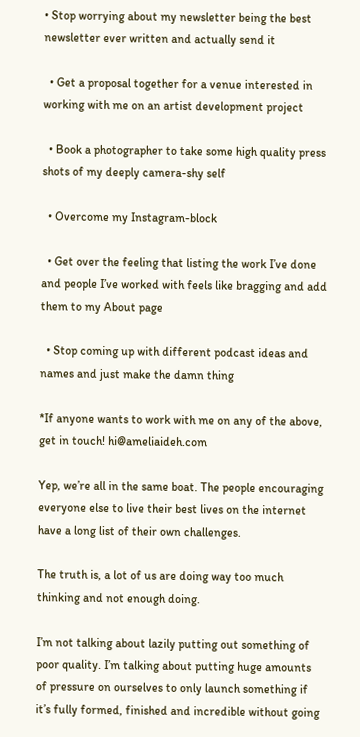• Stop worrying about my newsletter being the best newsletter ever written and actually send it

  • Get a proposal together for a venue interested in working with me on an artist development project

  • Book a photographer to take some high quality press shots of my deeply camera-shy self

  • Overcome my Instagram-block

  • Get over the feeling that listing the work I’ve done and people I’ve worked with feels like bragging and add them to my About page

  • Stop coming up with different podcast ideas and names and just make the damn thing

*If anyone wants to work with me on any of the above, get in touch! hi@ameliaideh.com

Yep, we’re all in the same boat. The people encouraging everyone else to live their best lives on the internet have a long list of their own challenges.

The truth is, a lot of us are doing way too much thinking and not enough doing.

I’m not talking about lazily putting out something of poor quality. I’m talking about putting huge amounts of pressure on ourselves to only launch something if it’s fully formed, finished and incredible without going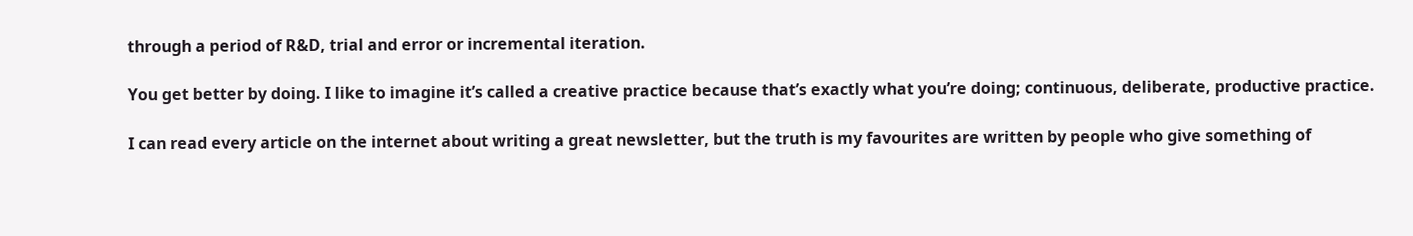through a period of R&D, trial and error or incremental iteration.

You get better by doing. I like to imagine it’s called a creative practice because that’s exactly what you’re doing; continuous, deliberate, productive practice.

I can read every article on the internet about writing a great newsletter, but the truth is my favourites are written by people who give something of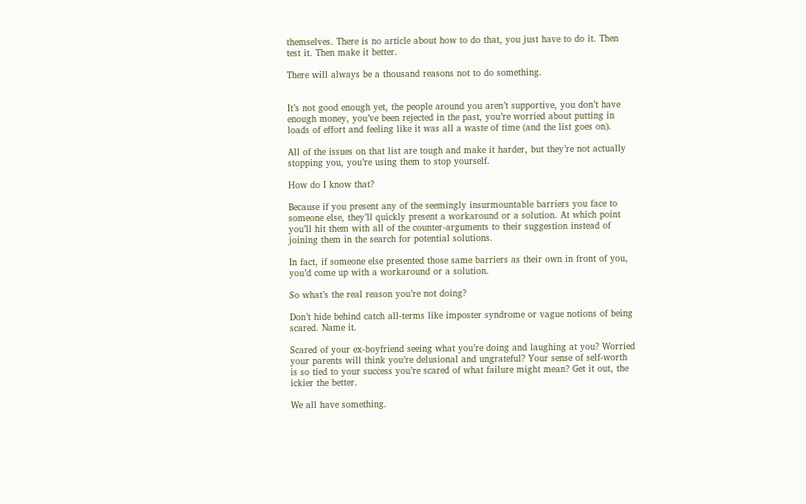themselves. There is no article about how to do that, you just have to do it. Then test it. Then make it better.

There will always be a thousand reasons not to do something.


It’s not good enough yet, the people around you aren’t supportive, you don’t have enough money, you’ve been rejected in the past, you’re worried about putting in loads of effort and feeling like it was all a waste of time (and the list goes on).

All of the issues on that list are tough and make it harder, but they’re not actually stopping you, you’re using them to stop yourself.

How do I know that?

Because if you present any of the seemingly insurmountable barriers you face to someone else, they’ll quickly present a workaround or a solution. At which point you’ll hit them with all of the counter-arguments to their suggestion instead of joining them in the search for potential solutions.

In fact, if someone else presented those same barriers as their own in front of you, you’d come up with a workaround or a solution.

So what’s the real reason you’re not doing?

Don’t hide behind catch all-terms like imposter syndrome or vague notions of being scared. Name it.

Scared of your ex-boyfriend seeing what you’re doing and laughing at you? Worried your parents will think you’re delusional and ungrateful? Your sense of self-worth is so tied to your success you’re scared of what failure might mean? Get it out, the ickier the better.

We all have something.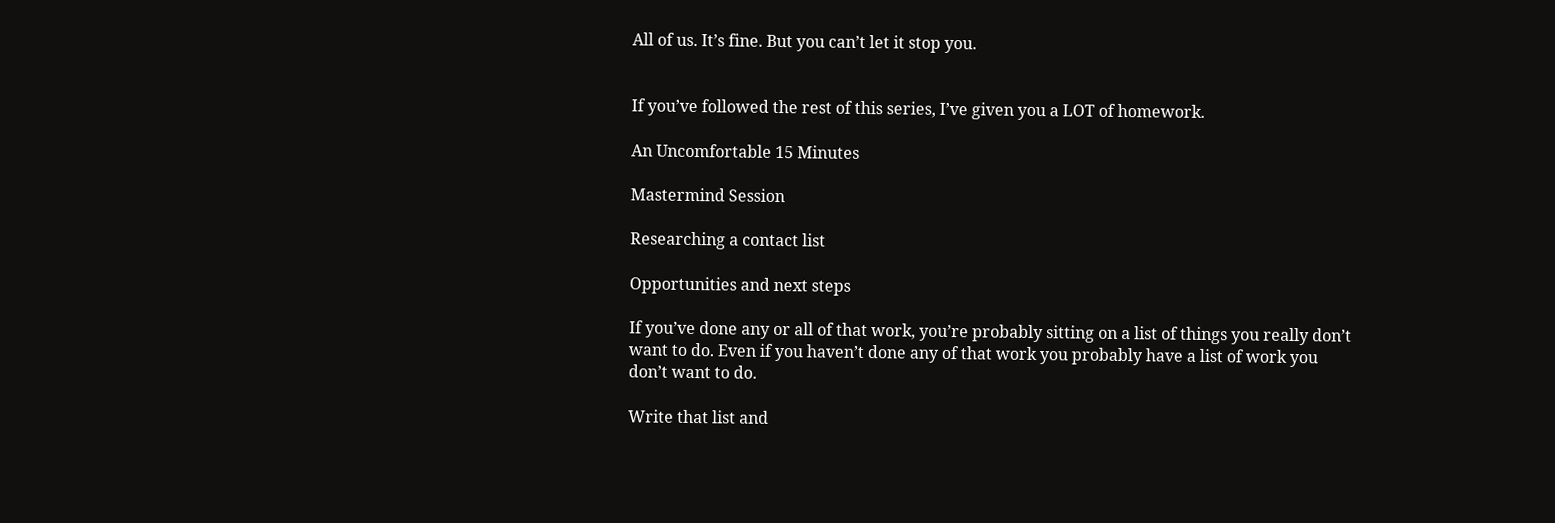All of us. It’s fine. But you can’t let it stop you.


If you’ve followed the rest of this series, I’ve given you a LOT of homework.

An Uncomfortable 15 Minutes

Mastermind Session

Researching a contact list

Opportunities and next steps

If you’ve done any or all of that work, you’re probably sitting on a list of things you really don’t want to do. Even if you haven’t done any of that work you probably have a list of work you don’t want to do.

Write that list and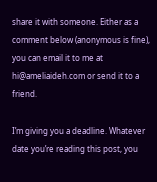share it with someone. Either as a comment below (anonymous is fine), you can email it to me at hi@ameliaideh.com or send it to a friend.

I’m giving you a deadline. Whatever date you’re reading this post, you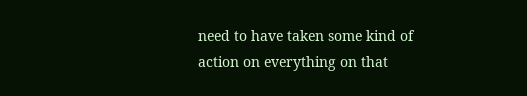need to have taken some kind of action on everything on that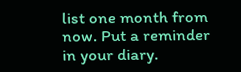list one month from now. Put a reminder in your diary.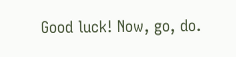Good luck! Now, go, do.